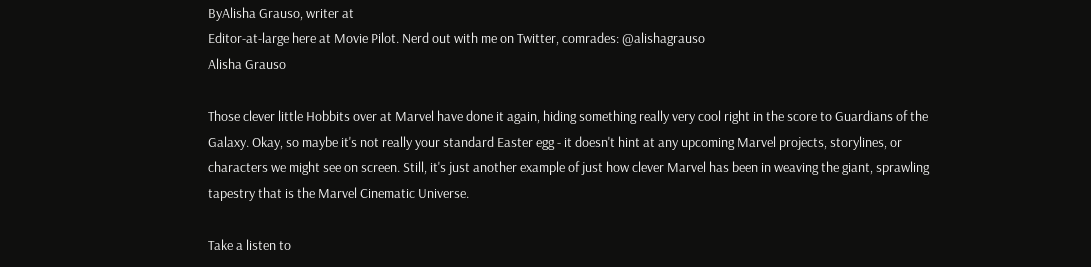ByAlisha Grauso, writer at
Editor-at-large here at Movie Pilot. Nerd out with me on Twitter, comrades: @alishagrauso
Alisha Grauso

Those clever little Hobbits over at Marvel have done it again, hiding something really very cool right in the score to Guardians of the Galaxy. Okay, so maybe it's not really your standard Easter egg - it doesn't hint at any upcoming Marvel projects, storylines, or characters we might see on screen. Still, it's just another example of just how clever Marvel has been in weaving the giant, sprawling tapestry that is the Marvel Cinematic Universe.

Take a listen to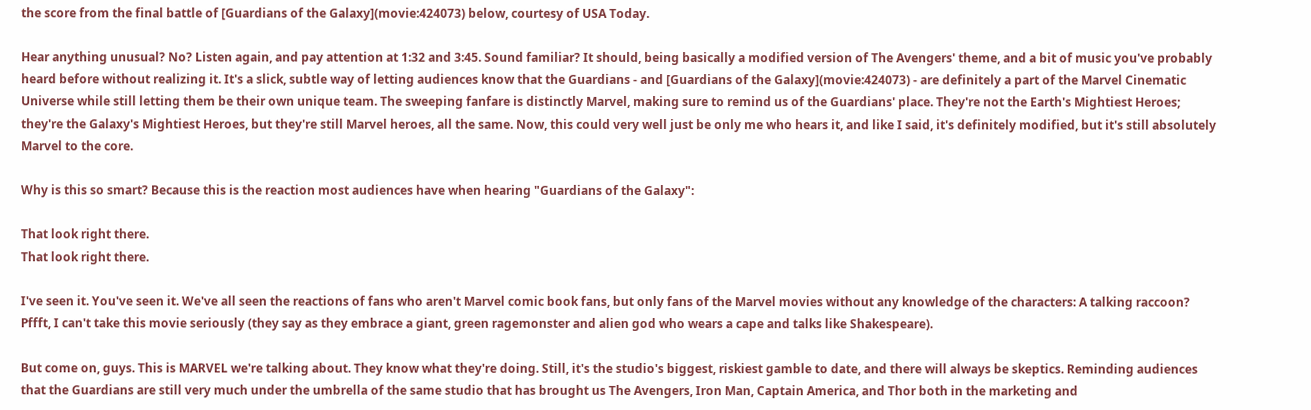the score from the final battle of [Guardians of the Galaxy](movie:424073) below, courtesy of USA Today.

Hear anything unusual? No? Listen again, and pay attention at 1:32 and 3:45. Sound familiar? It should, being basically a modified version of The Avengers' theme, and a bit of music you've probably heard before without realizing it. It's a slick, subtle way of letting audiences know that the Guardians - and [Guardians of the Galaxy](movie:424073) - are definitely a part of the Marvel Cinematic Universe while still letting them be their own unique team. The sweeping fanfare is distinctly Marvel, making sure to remind us of the Guardians' place. They're not the Earth's Mightiest Heroes; they're the Galaxy's Mightiest Heroes, but they're still Marvel heroes, all the same. Now, this could very well just be only me who hears it, and like I said, it's definitely modified, but it's still absolutely Marvel to the core.

Why is this so smart? Because this is the reaction most audiences have when hearing "Guardians of the Galaxy":

That look right there.
That look right there.

I've seen it. You've seen it. We've all seen the reactions of fans who aren't Marvel comic book fans, but only fans of the Marvel movies without any knowledge of the characters: A talking raccoon? Pffft, I can't take this movie seriously (they say as they embrace a giant, green ragemonster and alien god who wears a cape and talks like Shakespeare).

But come on, guys. This is MARVEL we're talking about. They know what they're doing. Still, it's the studio's biggest, riskiest gamble to date, and there will always be skeptics. Reminding audiences that the Guardians are still very much under the umbrella of the same studio that has brought us The Avengers, Iron Man, Captain America, and Thor both in the marketing and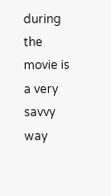during the movie is a very savvy way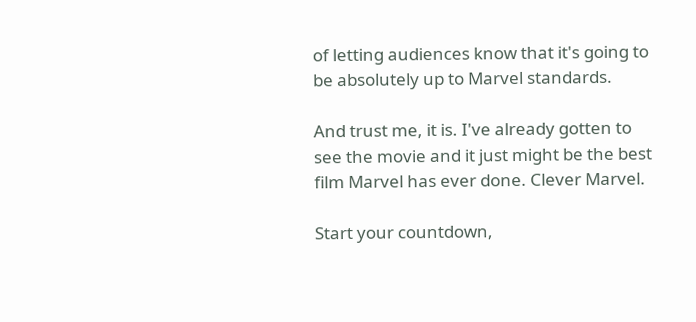of letting audiences know that it's going to be absolutely up to Marvel standards.

And trust me, it is. I've already gotten to see the movie and it just might be the best film Marvel has ever done. Clever Marvel.

Start your countdown,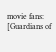movie fans: [Guardians of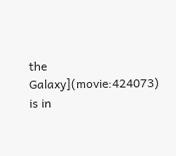the Galaxy](movie:424073) is in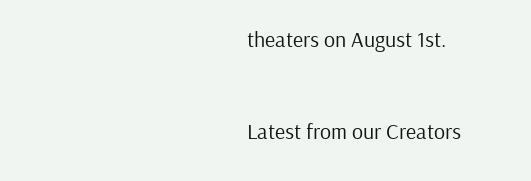theaters on August 1st.


Latest from our Creators